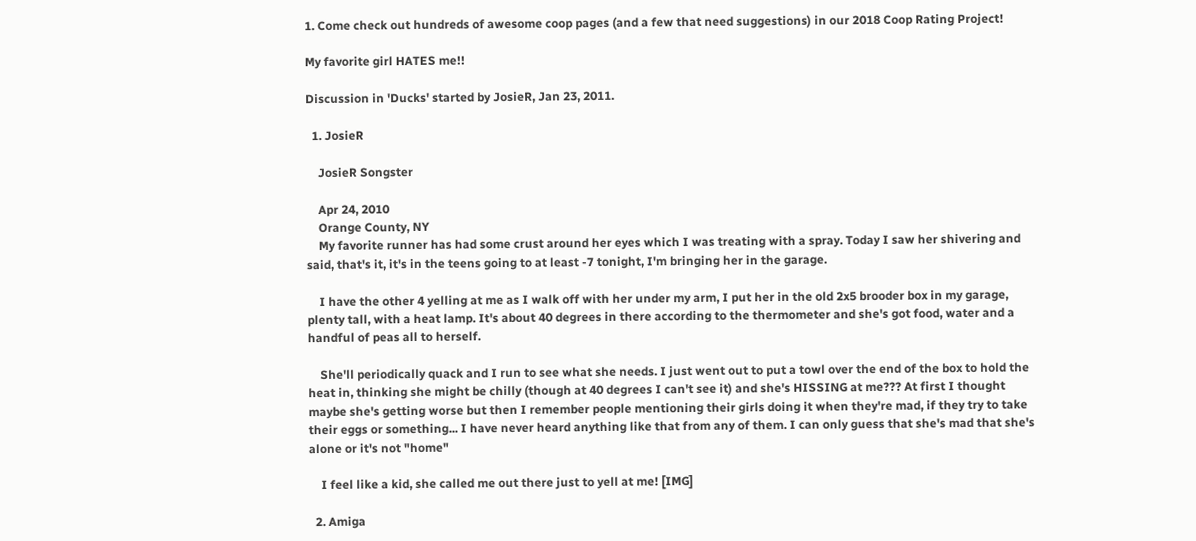1. Come check out hundreds of awesome coop pages (and a few that need suggestions) in our 2018 Coop Rating Project!

My favorite girl HATES me!!

Discussion in 'Ducks' started by JosieR, Jan 23, 2011.

  1. JosieR

    JosieR Songster

    Apr 24, 2010
    Orange County, NY
    My favorite runner has had some crust around her eyes which I was treating with a spray. Today I saw her shivering and said, that's it, it's in the teens going to at least -7 tonight, I'm bringing her in the garage.

    I have the other 4 yelling at me as I walk off with her under my arm, I put her in the old 2x5 brooder box in my garage, plenty tall, with a heat lamp. It's about 40 degrees in there according to the thermometer and she's got food, water and a handful of peas all to herself.

    She'll periodically quack and I run to see what she needs. I just went out to put a towl over the end of the box to hold the heat in, thinking she might be chilly (though at 40 degrees I can't see it) and she's HISSING at me??? At first I thought maybe she's getting worse but then I remember people mentioning their girls doing it when they're mad, if they try to take their eggs or something... I have never heard anything like that from any of them. I can only guess that she's mad that she's alone or it's not "home"

    I feel like a kid, she called me out there just to yell at me! [IMG]

  2. Amiga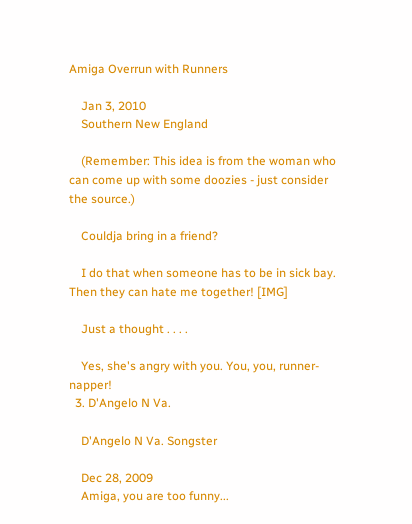Amiga Overrun with Runners

    Jan 3, 2010
    Southern New England

    (Remember: This idea is from the woman who can come up with some doozies - just consider the source.)

    Couldja bring in a friend?

    I do that when someone has to be in sick bay. Then they can hate me together! [IMG]

    Just a thought . . . .

    Yes, she's angry with you. You, you, runner-napper!
  3. D'Angelo N Va.

    D'Angelo N Va. Songster

    Dec 28, 2009
    Amiga, you are too funny...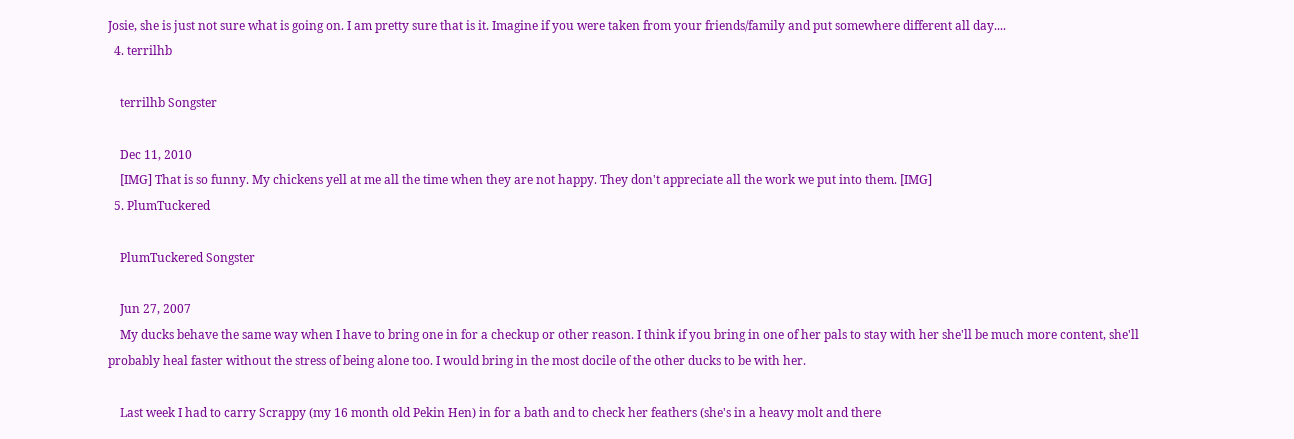Josie, she is just not sure what is going on. I am pretty sure that is it. Imagine if you were taken from your friends/family and put somewhere different all day....
  4. terrilhb

    terrilhb Songster

    Dec 11, 2010
    [IMG] That is so funny. My chickens yell at me all the time when they are not happy. They don't appreciate all the work we put into them. [IMG]
  5. PlumTuckered

    PlumTuckered Songster

    Jun 27, 2007
    My ducks behave the same way when I have to bring one in for a checkup or other reason. I think if you bring in one of her pals to stay with her she'll be much more content, she'll probably heal faster without the stress of being alone too. I would bring in the most docile of the other ducks to be with her.

    Last week I had to carry Scrappy (my 16 month old Pekin Hen) in for a bath and to check her feathers (she's in a heavy molt and there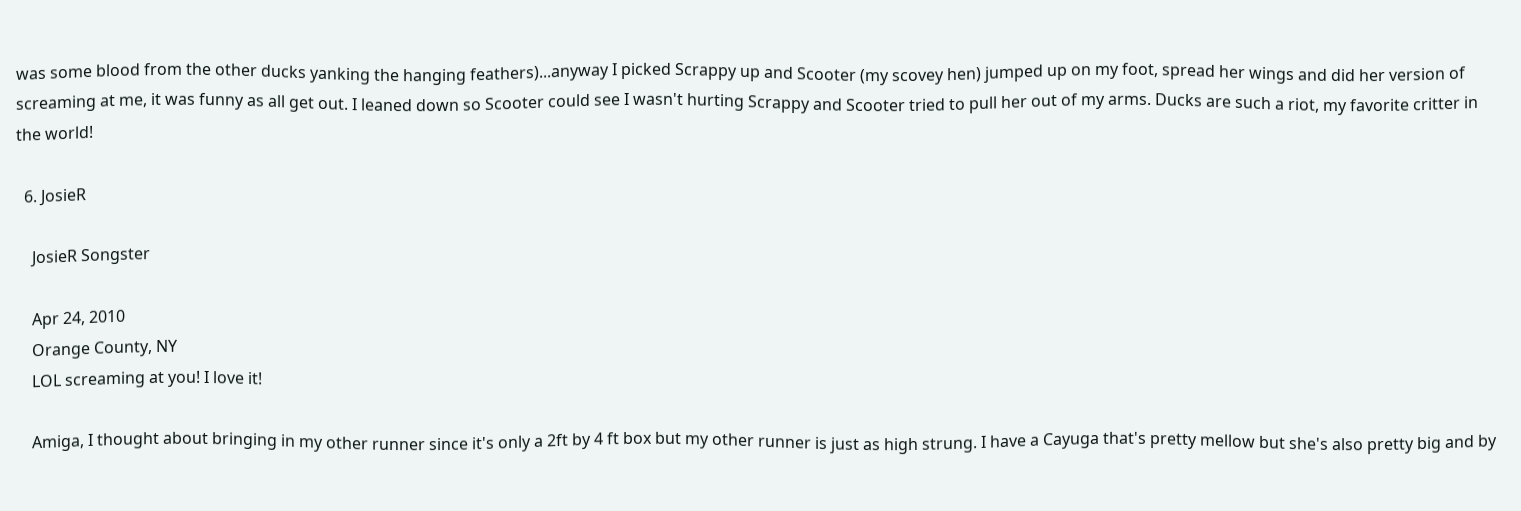was some blood from the other ducks yanking the hanging feathers)...anyway I picked Scrappy up and Scooter (my scovey hen) jumped up on my foot, spread her wings and did her version of screaming at me, it was funny as all get out. I leaned down so Scooter could see I wasn't hurting Scrappy and Scooter tried to pull her out of my arms. Ducks are such a riot, my favorite critter in the world!

  6. JosieR

    JosieR Songster

    Apr 24, 2010
    Orange County, NY
    LOL screaming at you! I love it!

    Amiga, I thought about bringing in my other runner since it's only a 2ft by 4 ft box but my other runner is just as high strung. I have a Cayuga that's pretty mellow but she's also pretty big and by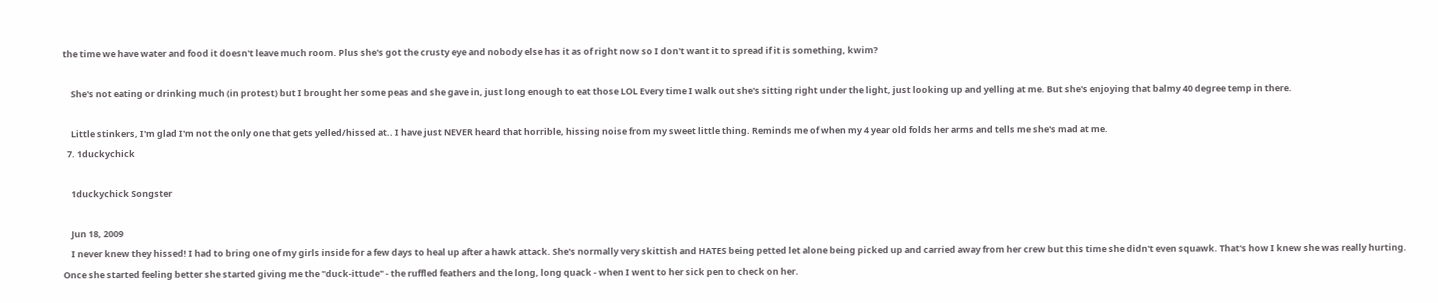the time we have water and food it doesn't leave much room. Plus she's got the crusty eye and nobody else has it as of right now so I don't want it to spread if it is something, kwim?

    She's not eating or drinking much (in protest) but I brought her some peas and she gave in, just long enough to eat those LOL Every time I walk out she's sitting right under the light, just looking up and yelling at me. But she's enjoying that balmy 40 degree temp in there.

    Little stinkers, I'm glad I'm not the only one that gets yelled/hissed at.. I have just NEVER heard that horrible, hissing noise from my sweet little thing. Reminds me of when my 4 year old folds her arms and tells me she's mad at me.
  7. 1duckychick

    1duckychick Songster

    Jun 18, 2009
    I never knew they hissed! I had to bring one of my girls inside for a few days to heal up after a hawk attack. She's normally very skittish and HATES being petted let alone being picked up and carried away from her crew but this time she didn't even squawk. That's how I knew she was really hurting. Once she started feeling better she started giving me the "duck-ittude" - the ruffled feathers and the long, long quack - when I went to her sick pen to check on her.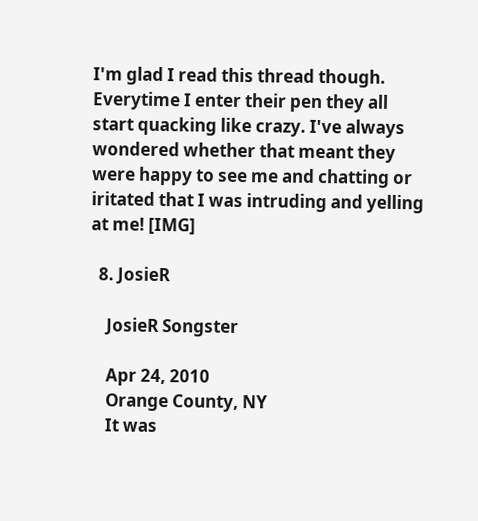I'm glad I read this thread though. Everytime I enter their pen they all start quacking like crazy. I've always wondered whether that meant they were happy to see me and chatting or iritated that I was intruding and yelling at me! [IMG]

  8. JosieR

    JosieR Songster

    Apr 24, 2010
    Orange County, NY
    It was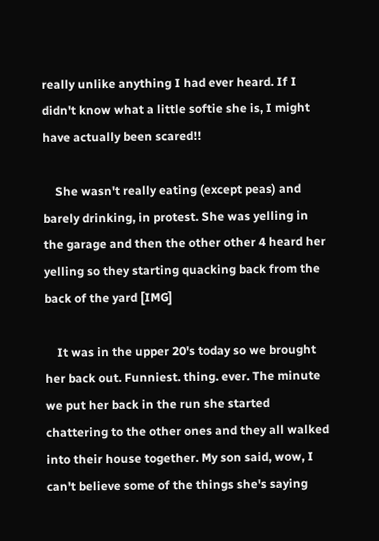really unlike anything I had ever heard. If I didn't know what a little softie she is, I might have actually been scared!!

    She wasn't really eating (except peas) and barely drinking, in protest. She was yelling in the garage and then the other other 4 heard her yelling so they starting quacking back from the back of the yard [IMG]

    It was in the upper 20's today so we brought her back out. Funniest. thing. ever. The minute we put her back in the run she started chattering to the other ones and they all walked into their house together. My son said, wow, I can't believe some of the things she's saying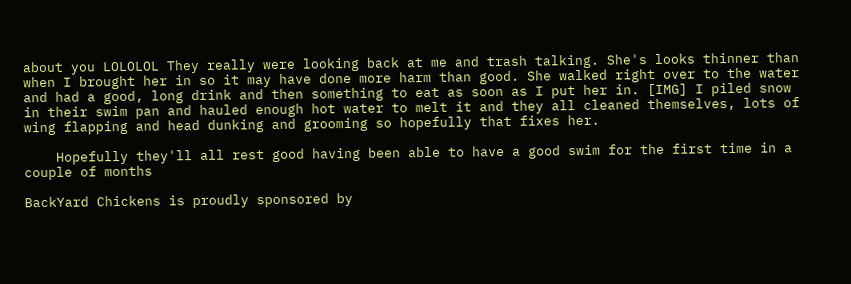about you LOLOLOL They really were looking back at me and trash talking. She's looks thinner than when I brought her in so it may have done more harm than good. She walked right over to the water and had a good, long drink and then something to eat as soon as I put her in. [IMG] I piled snow in their swim pan and hauled enough hot water to melt it and they all cleaned themselves, lots of wing flapping and head dunking and grooming so hopefully that fixes her.

    Hopefully they'll all rest good having been able to have a good swim for the first time in a couple of months

BackYard Chickens is proudly sponsored by